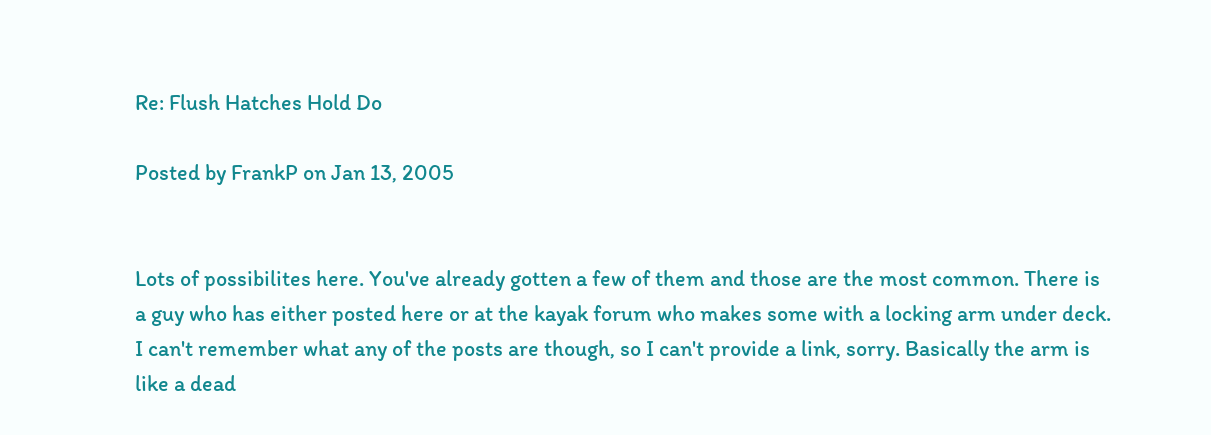Re: Flush Hatches Hold Do

Posted by FrankP on Jan 13, 2005


Lots of possibilites here. You've already gotten a few of them and those are the most common. There is a guy who has either posted here or at the kayak forum who makes some with a locking arm under deck. I can't remember what any of the posts are though, so I can't provide a link, sorry. Basically the arm is like a dead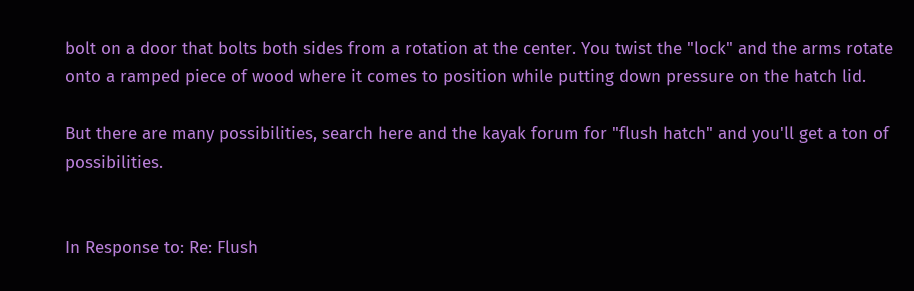bolt on a door that bolts both sides from a rotation at the center. You twist the "lock" and the arms rotate onto a ramped piece of wood where it comes to position while putting down pressure on the hatch lid.

But there are many possibilities, search here and the kayak forum for "flush hatch" and you'll get a ton of possibilities.


In Response to: Re: Flush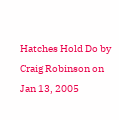Hatches Hold Do by Craig Robinson on Jan 13, 2005